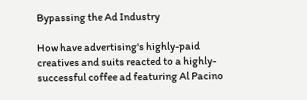Bypassing the Ad Industry

How have advertising's highly-paid creatives and suits reacted to a highly-successful coffee ad featuring Al Pacino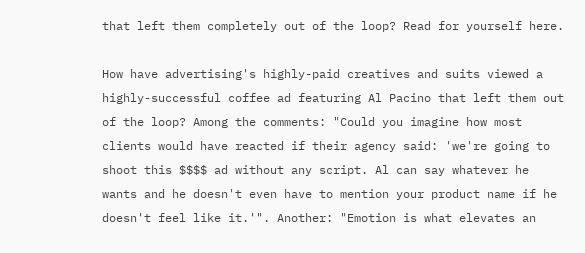that left them completely out of the loop? Read for yourself here.

How have advertising's highly-paid creatives and suits viewed a highly-successful coffee ad featuring Al Pacino that left them out of the loop? Among the comments: "Could you imagine how most clients would have reacted if their agency said: 'we're going to shoot this $$$$ ad without any script. Al can say whatever he wants and he doesn't even have to mention your product name if he doesn't feel like it.'". Another: "Emotion is what elevates an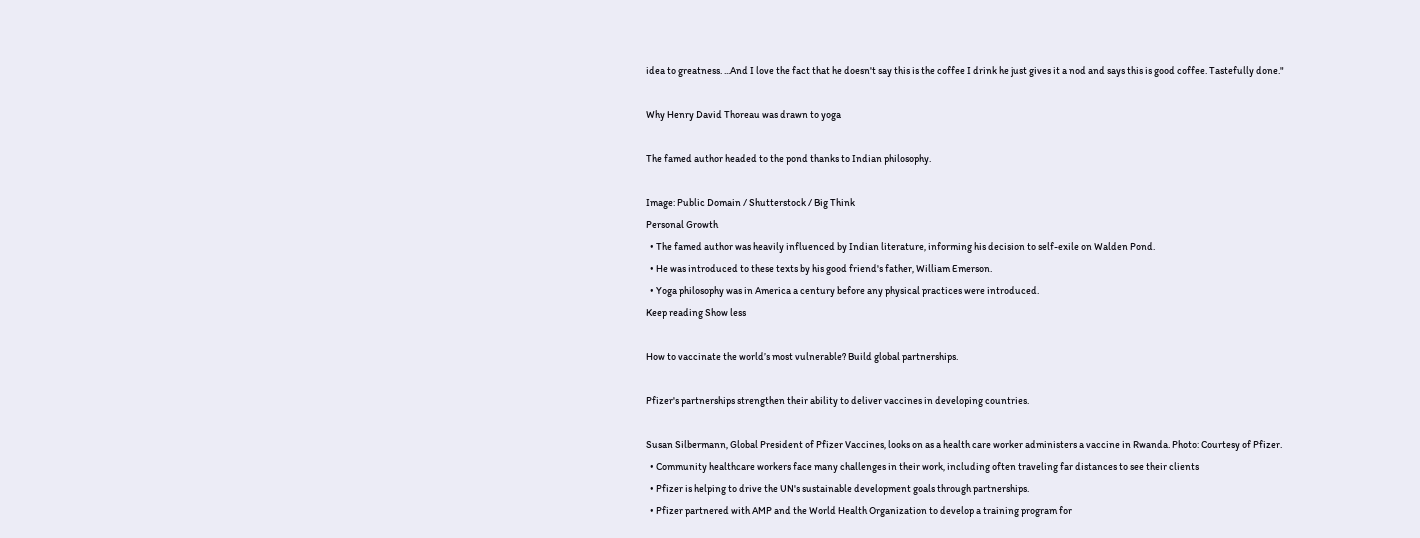idea to greatness. ...And I love the fact that he doesn't say this is the coffee I drink he just gives it a nod and says this is good coffee. Tastefully done."

Why Henry David Thoreau was drawn to yoga

The famed author headed to the pond thanks to Indian philosophy.

Image: Public Domain / Shutterstock / Big Think
Personal Growth
  • The famed author was heavily influenced by Indian literature, informing his decision to self-exile on Walden Pond.
  • He was introduced to these texts by his good friend's father, William Emerson.
  • Yoga philosophy was in America a century before any physical practices were introduced.
Keep reading Show less

How to vaccinate the world’s most vulnerable? Build global partnerships.

Pfizer's partnerships strengthen their ability to deliver vaccines in developing countries.

Susan Silbermann, Global President of Pfizer Vaccines, looks on as a health care worker administers a vaccine in Rwanda. Photo: Courtesy of Pfizer.
  • Community healthcare workers face many challenges in their work, including often traveling far distances to see their clients
  • Pfizer is helping to drive the UN's sustainable development goals through partnerships.
  • Pfizer partnered with AMP and the World Health Organization to develop a training program for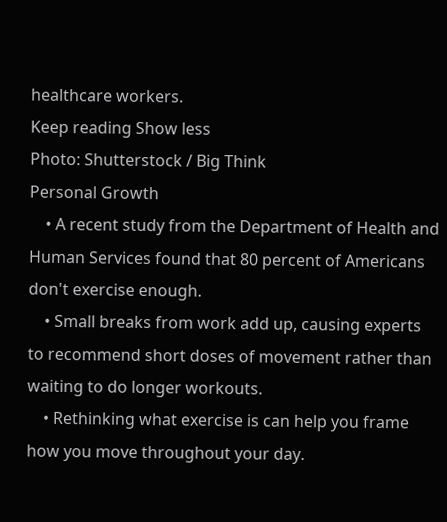healthcare workers.
Keep reading Show less
Photo: Shutterstock / Big Think
Personal Growth
    • A recent study from the Department of Health and Human Services found that 80 percent of Americans don't exercise enough.
    • Small breaks from work add up, causing experts to recommend short doses of movement rather than waiting to do longer workouts.
    • Rethinking what exercise is can help you frame how you move throughout your day.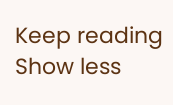Keep reading Show less